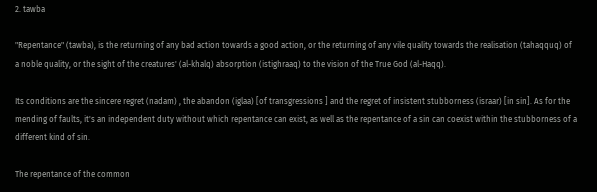2. tawba

"Repentance" (tawba), is the returning of any bad action towards a good action, or the returning of any vile quality towards the realisation (tahaqquq) of a noble quality, or the sight of the creatures' (al-khalq) absorption (istighraaq) to the vision of the True God (al-Haqq).

Its conditions are the sincere regret (nadam) , the abandon (iglaa) [of transgressions ] and the regret of insistent stubborness (israar) [in sin]. As for the mending of faults, it's an independent duty without which repentance can exist, as well as the repentance of a sin can coexist within the stubborness of a different kind of sin.

The repentance of the common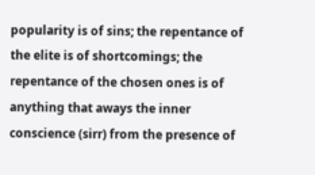popularity is of sins; the repentance of the elite is of shortcomings; the repentance of the chosen ones is of anything that aways the inner conscience (sirr) from the presence of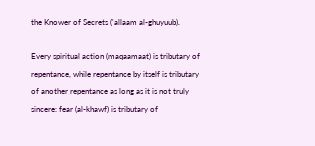the Knower of Secrets ('allaam al-ghuyuub).

Every spiritual action (maqaamaat) is tributary of repentance, while repentance by itself is tributary of another repentance as long as it is not truly sincere: fear (al-khawf) is tributary of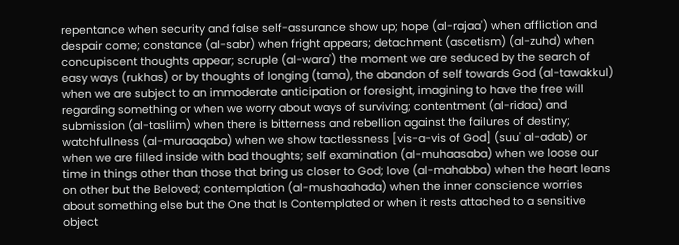repentance when security and false self-assurance show up; hope (al-rajaa') when affliction and despair come; constance (al-sabr) when fright appears; detachment (ascetism) (al-zuhd) when concupiscent thoughts appear; scruple (al-wara') the moment we are seduced by the search of easy ways (rukhas) or by thoughts of longing (tama), the abandon of self towards God (al-tawakkul) when we are subject to an immoderate anticipation or foresight, imagining to have the free will regarding something or when we worry about ways of surviving; contentment (al-ridaa) and submission (al-tasliim) when there is bitterness and rebellion against the failures of destiny; watchfullness (al-muraaqaba) when we show tactlessness [vis-a-vis of God] (suu' al-adab) or when we are filled inside with bad thoughts; self examination (al-muhaasaba) when we loose our time in things other than those that bring us closer to God; love (al-mahabba) when the heart leans on other but the Beloved; contemplation (al-mushaahada) when the inner conscience worries about something else but the One that Is Contemplated or when it rests attached to a sensitive object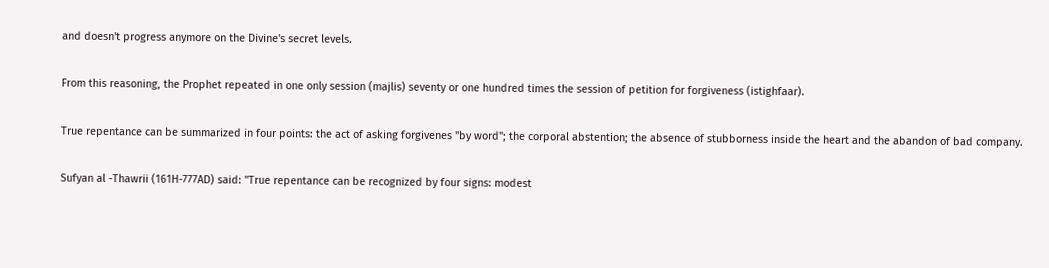and doesn't progress anymore on the Divine's secret levels.

From this reasoning, the Prophet repeated in one only session (majlis) seventy or one hundred times the session of petition for forgiveness (istighfaar).

True repentance can be summarized in four points: the act of asking forgivenes "by word"; the corporal abstention; the absence of stubborness inside the heart and the abandon of bad company.

Sufyan al -Thawrii (161H-777AD) said: "True repentance can be recognized by four signs: modest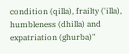condition (qilla), frailty ('illa), humbleness (dhilla) and expatriation (ghurba)"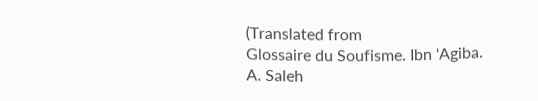(Translated from
Glossaire du Soufisme. Ibn 'Agiba. A. Saleh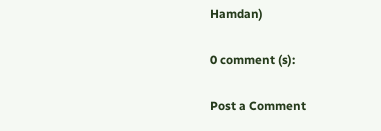Hamdan)

0 comment (s):

Post a Comment